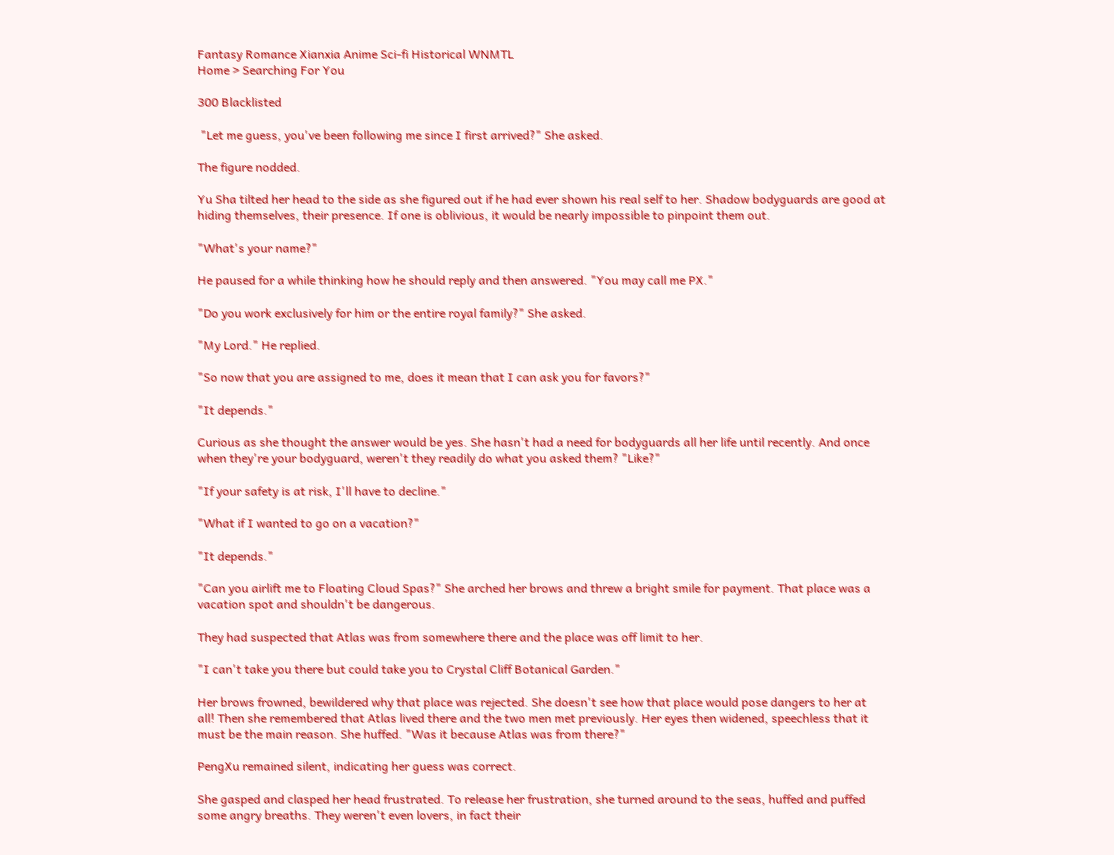Fantasy Romance Xianxia Anime Sci-fi Historical WNMTL
Home > Searching For You

300 Blacklisted

 "Let me guess, you've been following me since I first arrived?" She asked.

The figure nodded.

Yu Sha tilted her head to the side as she figured out if he had ever shown his real self to her. Shadow bodyguards are good at hiding themselves, their presence. If one is oblivious, it would be nearly impossible to pinpoint them out.

"What's your name?"

He paused for a while thinking how he should reply and then answered. "You may call me PX."

"Do you work exclusively for him or the entire royal family?" She asked.

"My Lord." He replied.

"So now that you are assigned to me, does it mean that I can ask you for favors?"

"It depends."

Curious as she thought the answer would be yes. She hasn't had a need for bodyguards all her life until recently. And once when they're your bodyguard, weren't they readily do what you asked them? "Like?"

"If your safety is at risk, I'll have to decline."

"What if I wanted to go on a vacation?"

"It depends."

"Can you airlift me to Floating Cloud Spas?" She arched her brows and threw a bright smile for payment. That place was a vacation spot and shouldn't be dangerous.

They had suspected that Atlas was from somewhere there and the place was off limit to her.

"I can't take you there but could take you to Crystal Cliff Botanical Garden."

Her brows frowned, bewildered why that place was rejected. She doesn't see how that place would pose dangers to her at all! Then she remembered that Atlas lived there and the two men met previously. Her eyes then widened, speechless that it must be the main reason. She huffed. "Was it because Atlas was from there?"

PengXu remained silent, indicating her guess was correct.

She gasped and clasped her head frustrated. To release her frustration, she turned around to the seas, huffed and puffed some angry breaths. They weren't even lovers, in fact their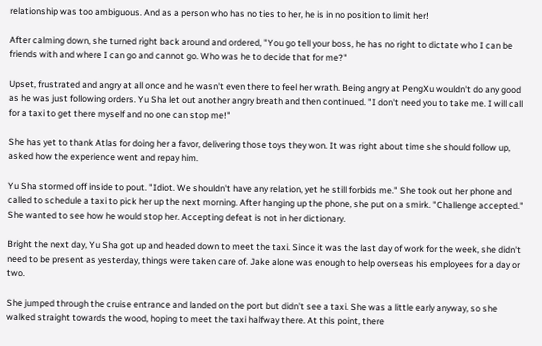relationship was too ambiguous. And as a person who has no ties to her, he is in no position to limit her!

After calming down, she turned right back around and ordered, "You go tell your boss, he has no right to dictate who I can be friends with and where I can go and cannot go. Who was he to decide that for me?"

Upset, frustrated and angry at all once and he wasn't even there to feel her wrath. Being angry at PengXu wouldn't do any good as he was just following orders. Yu Sha let out another angry breath and then continued. "I don't need you to take me. I will call for a taxi to get there myself and no one can stop me!"

She has yet to thank Atlas for doing her a favor, delivering those toys they won. It was right about time she should follow up, asked how the experience went and repay him.

Yu Sha stormed off inside to pout. "Idiot. We shouldn't have any relation, yet he still forbids me." She took out her phone and called to schedule a taxi to pick her up the next morning. After hanging up the phone, she put on a smirk. "Challenge accepted." She wanted to see how he would stop her. Accepting defeat is not in her dictionary.

Bright the next day, Yu Sha got up and headed down to meet the taxi. Since it was the last day of work for the week, she didn't need to be present as yesterday, things were taken care of. Jake alone was enough to help overseas his employees for a day or two.

She jumped through the cruise entrance and landed on the port but didn't see a taxi. She was a little early anyway, so she walked straight towards the wood, hoping to meet the taxi halfway there. At this point, there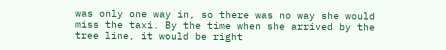was only one way in, so there was no way she would miss the taxi. By the time when she arrived by the tree line, it would be right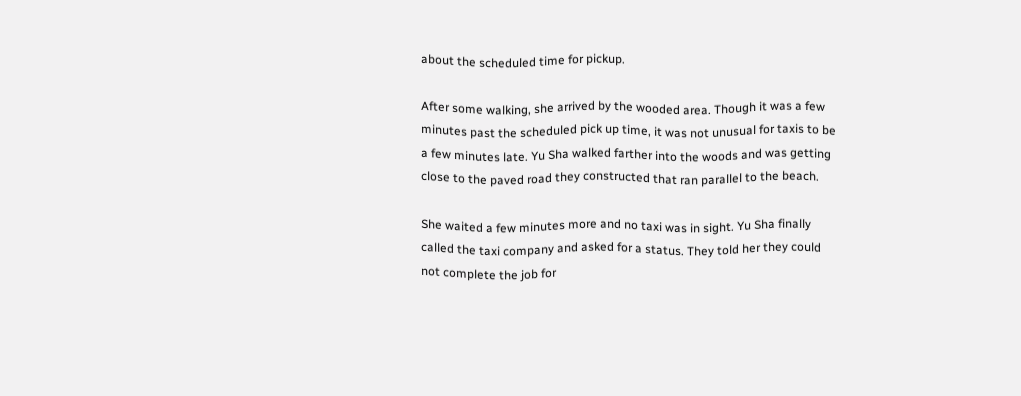about the scheduled time for pickup.

After some walking, she arrived by the wooded area. Though it was a few minutes past the scheduled pick up time, it was not unusual for taxis to be a few minutes late. Yu Sha walked farther into the woods and was getting close to the paved road they constructed that ran parallel to the beach.

She waited a few minutes more and no taxi was in sight. Yu Sha finally called the taxi company and asked for a status. They told her they could not complete the job for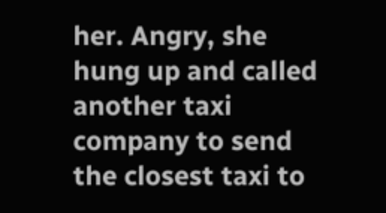her. Angry, she hung up and called another taxi company to send the closest taxi to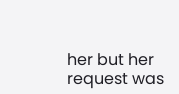her but her request was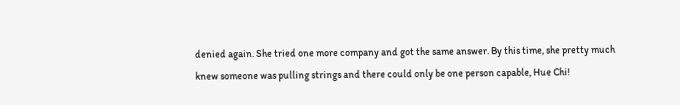denied again. She tried one more company and got the same answer. By this time, she pretty much knew someone was pulling strings and there could only be one person capable, Hue Chi!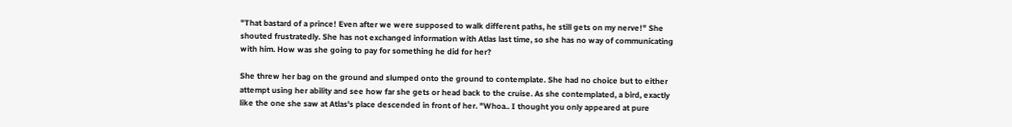"That bastard of a prince! Even after we were supposed to walk different paths, he still gets on my nerve!" She shouted frustratedly. She has not exchanged information with Atlas last time, so she has no way of communicating with him. How was she going to pay for something he did for her?

She threw her bag on the ground and slumped onto the ground to contemplate. She had no choice but to either attempt using her ability and see how far she gets or head back to the cruise. As she contemplated, a bird, exactly like the one she saw at Atlas's place descended in front of her. "Whoa.. I thought you only appeared at pure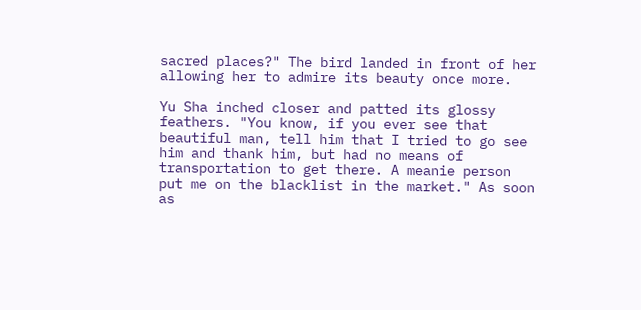sacred places?" The bird landed in front of her allowing her to admire its beauty once more.

Yu Sha inched closer and patted its glossy feathers. "You know, if you ever see that beautiful man, tell him that I tried to go see him and thank him, but had no means of transportation to get there. A meanie person put me on the blacklist in the market." As soon as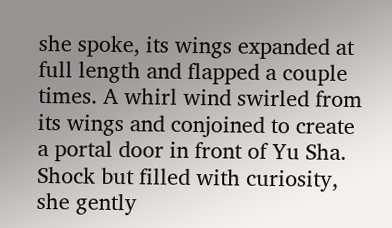she spoke, its wings expanded at full length and flapped a couple times. A whirl wind swirled from its wings and conjoined to create a portal door in front of Yu Sha. Shock but filled with curiosity, she gently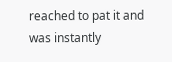reached to pat it and was instantly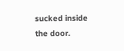sucked inside the door.